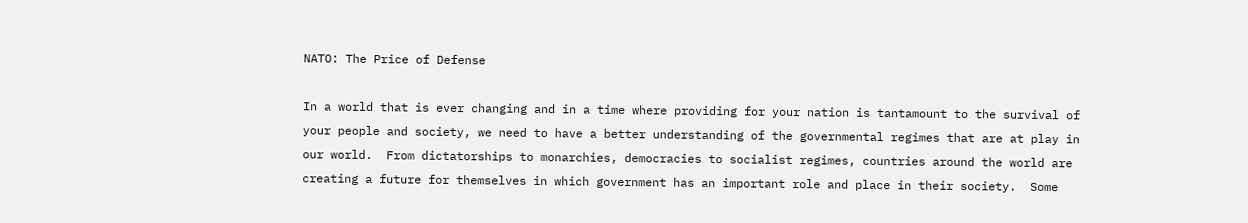NATO: The Price of Defense

In a world that is ever changing and in a time where providing for your nation is tantamount to the survival of your people and society, we need to have a better understanding of the governmental regimes that are at play in our world.  From dictatorships to monarchies, democracies to socialist regimes, countries around the world are creating a future for themselves in which government has an important role and place in their society.  Some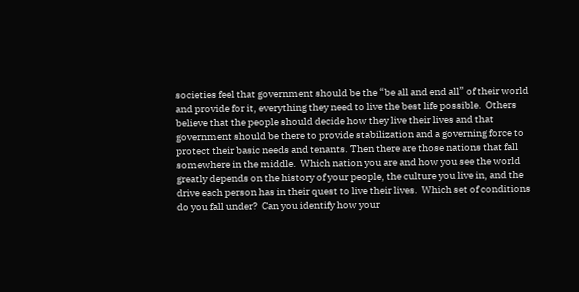societies feel that government should be the “be all and end all” of their world and provide for it, everything they need to live the best life possible.  Others believe that the people should decide how they live their lives and that government should be there to provide stabilization and a governing force to protect their basic needs and tenants. Then there are those nations that fall somewhere in the middle.  Which nation you are and how you see the world greatly depends on the history of your people, the culture you live in, and the drive each person has in their quest to live their lives.  Which set of conditions do you fall under?  Can you identify how your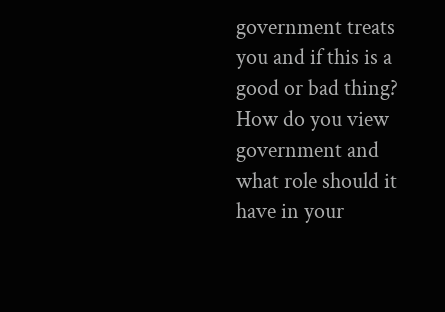government treats you and if this is a good or bad thing?  How do you view government and what role should it have in your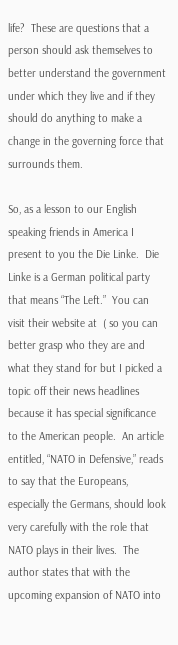life?  These are questions that a person should ask themselves to better understand the government under which they live and if they should do anything to make a change in the governing force that surrounds them.

So, as a lesson to our English speaking friends in America I present to you the Die Linke.  Die Linke is a German political party that means “The Left.”  You can visit their website at  ( so you can better grasp who they are and what they stand for but I picked a topic off their news headlines because it has special significance to the American people.  An article entitled, “NATO in Defensive,” reads to say that the Europeans, especially the Germans, should look very carefully with the role that NATO plays in their lives.  The author states that with the upcoming expansion of NATO into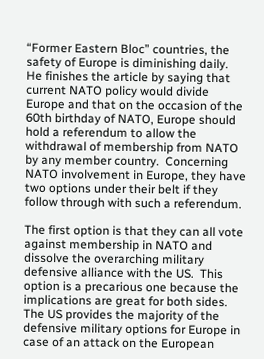“Former Eastern Bloc” countries, the safety of Europe is diminishing daily.   He finishes the article by saying that current NATO policy would divide Europe and that on the occasion of the 60th birthday of NATO, Europe should hold a referendum to allow the withdrawal of membership from NATO by any member country.  Concerning NATO involvement in Europe, they have two options under their belt if they follow through with such a referendum.

The first option is that they can all vote against membership in NATO and dissolve the overarching military defensive alliance with the US.  This option is a precarious one because the implications are great for both sides. The US provides the majority of the defensive military options for Europe in case of an attack on the European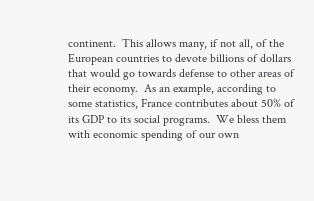continent.  This allows many, if not all, of the European countries to devote billions of dollars that would go towards defense to other areas of their economy.  As an example, according to some statistics, France contributes about 50% of its GDP to its social programs.  We bless them with economic spending of our own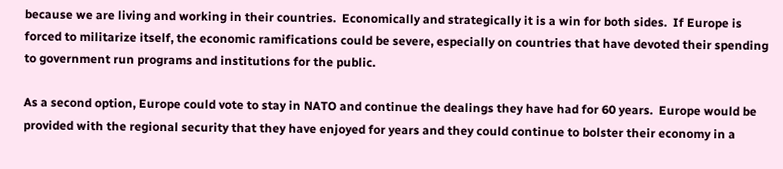because we are living and working in their countries.  Economically and strategically it is a win for both sides.  If Europe is forced to militarize itself, the economic ramifications could be severe, especially on countries that have devoted their spending to government run programs and institutions for the public.

As a second option, Europe could vote to stay in NATO and continue the dealings they have had for 60 years.  Europe would be provided with the regional security that they have enjoyed for years and they could continue to bolster their economy in a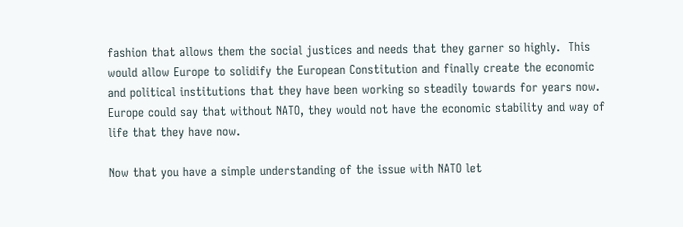fashion that allows them the social justices and needs that they garner so highly.  This would allow Europe to solidify the European Constitution and finally create the economic and political institutions that they have been working so steadily towards for years now.  Europe could say that without NATO, they would not have the economic stability and way of life that they have now.

Now that you have a simple understanding of the issue with NATO let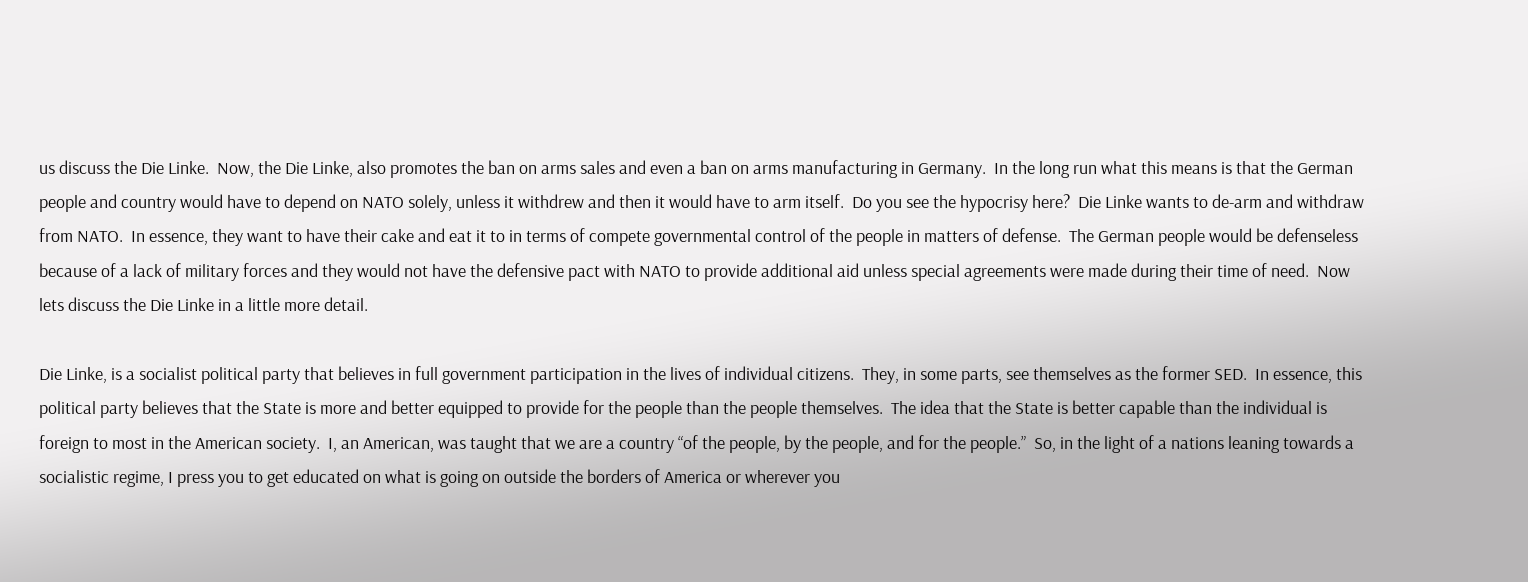us discuss the Die Linke.  Now, the Die Linke, also promotes the ban on arms sales and even a ban on arms manufacturing in Germany.  In the long run what this means is that the German people and country would have to depend on NATO solely, unless it withdrew and then it would have to arm itself.  Do you see the hypocrisy here?  Die Linke wants to de-arm and withdraw from NATO.  In essence, they want to have their cake and eat it to in terms of compete governmental control of the people in matters of defense.  The German people would be defenseless because of a lack of military forces and they would not have the defensive pact with NATO to provide additional aid unless special agreements were made during their time of need.  Now lets discuss the Die Linke in a little more detail.

Die Linke, is a socialist political party that believes in full government participation in the lives of individual citizens.  They, in some parts, see themselves as the former SED.  In essence, this political party believes that the State is more and better equipped to provide for the people than the people themselves.  The idea that the State is better capable than the individual is foreign to most in the American society.  I, an American, was taught that we are a country “of the people, by the people, and for the people.”  So, in the light of a nations leaning towards a socialistic regime, I press you to get educated on what is going on outside the borders of America or wherever you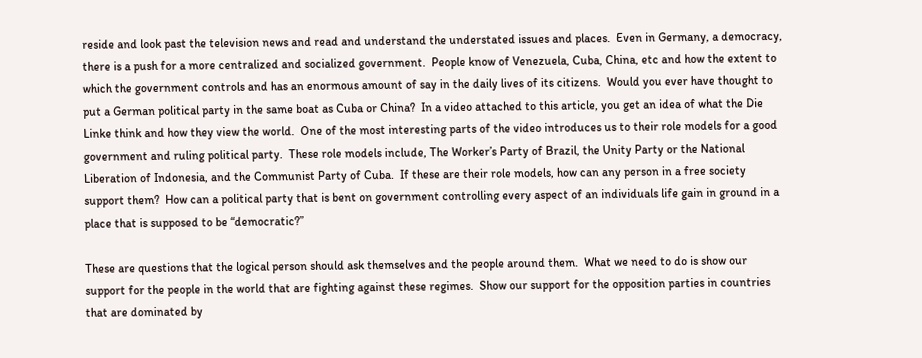reside and look past the television news and read and understand the understated issues and places.  Even in Germany, a democracy, there is a push for a more centralized and socialized government.  People know of Venezuela, Cuba, China, etc and how the extent to which the government controls and has an enormous amount of say in the daily lives of its citizens.  Would you ever have thought to put a German political party in the same boat as Cuba or China?  In a video attached to this article, you get an idea of what the Die Linke think and how they view the world.  One of the most interesting parts of the video introduces us to their role models for a good government and ruling political party.  These role models include, The Worker’s Party of Brazil, the Unity Party or the National Liberation of Indonesia, and the Communist Party of Cuba.  If these are their role models, how can any person in a free society support them?  How can a political party that is bent on government controlling every aspect of an individuals life gain in ground in a place that is supposed to be “democratic?”

These are questions that the logical person should ask themselves and the people around them.  What we need to do is show our support for the people in the world that are fighting against these regimes.  Show our support for the opposition parties in countries that are dominated by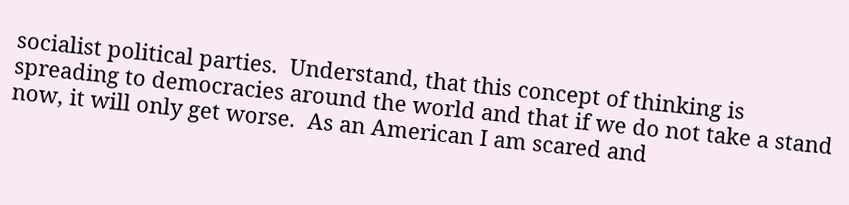socialist political parties.  Understand, that this concept of thinking is spreading to democracies around the world and that if we do not take a stand now, it will only get worse.  As an American I am scared and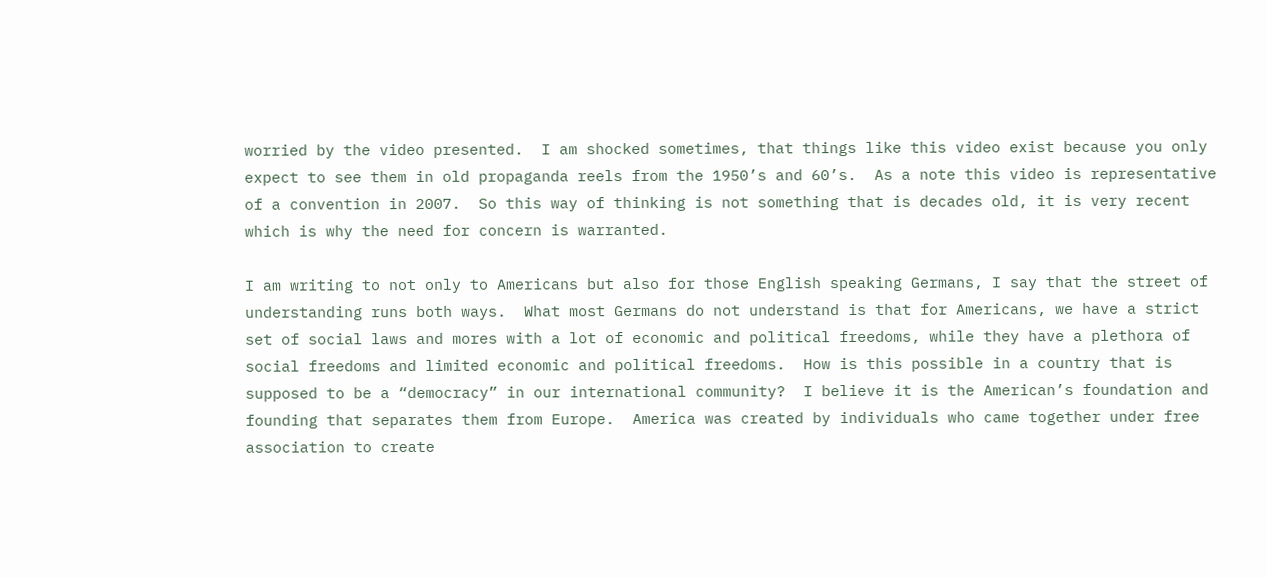worried by the video presented.  I am shocked sometimes, that things like this video exist because you only expect to see them in old propaganda reels from the 1950’s and 60’s.  As a note this video is representative of a convention in 2007.  So this way of thinking is not something that is decades old, it is very recent which is why the need for concern is warranted.

I am writing to not only to Americans but also for those English speaking Germans, I say that the street of understanding runs both ways.  What most Germans do not understand is that for Americans, we have a strict set of social laws and mores with a lot of economic and political freedoms, while they have a plethora of social freedoms and limited economic and political freedoms.  How is this possible in a country that is supposed to be a “democracy” in our international community?  I believe it is the American’s foundation and founding that separates them from Europe.  America was created by individuals who came together under free association to create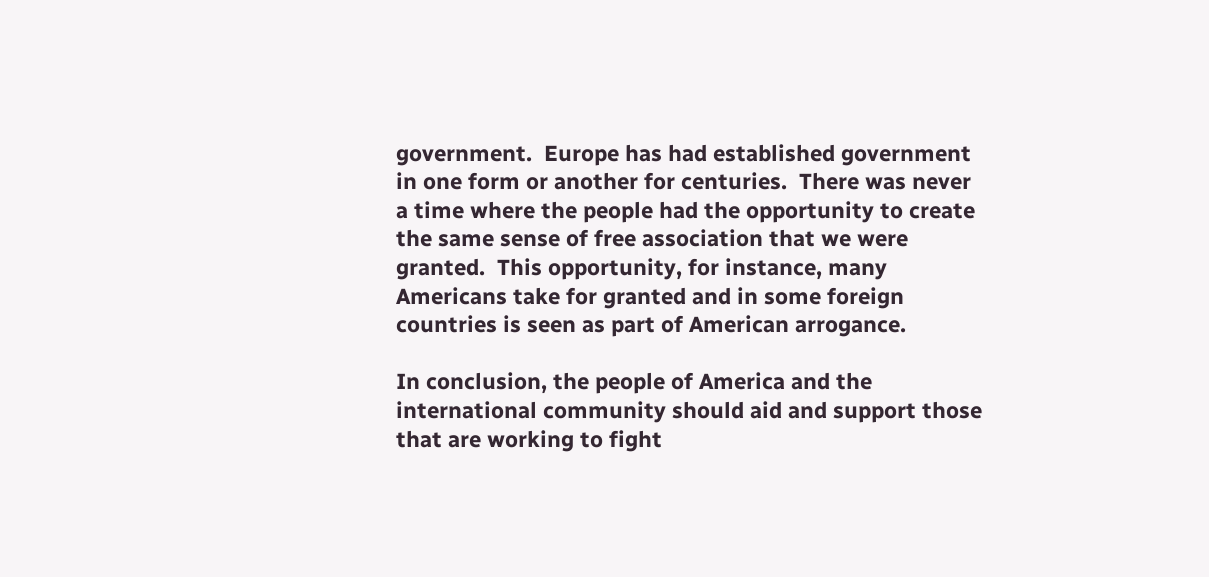government.  Europe has had established government in one form or another for centuries.  There was never a time where the people had the opportunity to create the same sense of free association that we were granted.  This opportunity, for instance, many Americans take for granted and in some foreign countries is seen as part of American arrogance.

In conclusion, the people of America and the international community should aid and support those that are working to fight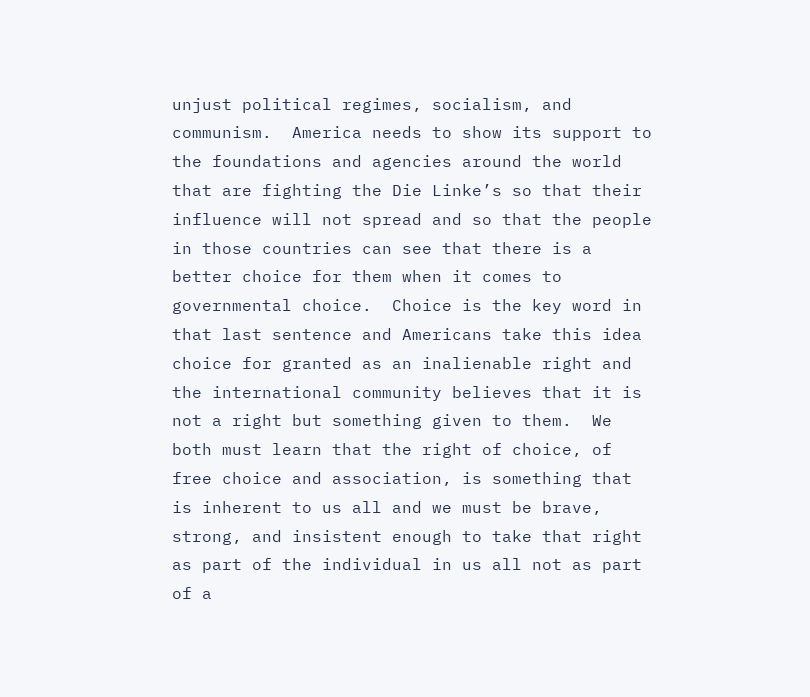unjust political regimes, socialism, and communism.  America needs to show its support to the foundations and agencies around the world that are fighting the Die Linke’s so that their influence will not spread and so that the people in those countries can see that there is a better choice for them when it comes to governmental choice.  Choice is the key word in that last sentence and Americans take this idea choice for granted as an inalienable right and the international community believes that it is not a right but something given to them.  We both must learn that the right of choice, of free choice and association, is something that is inherent to us all and we must be brave, strong, and insistent enough to take that right as part of the individual in us all not as part of a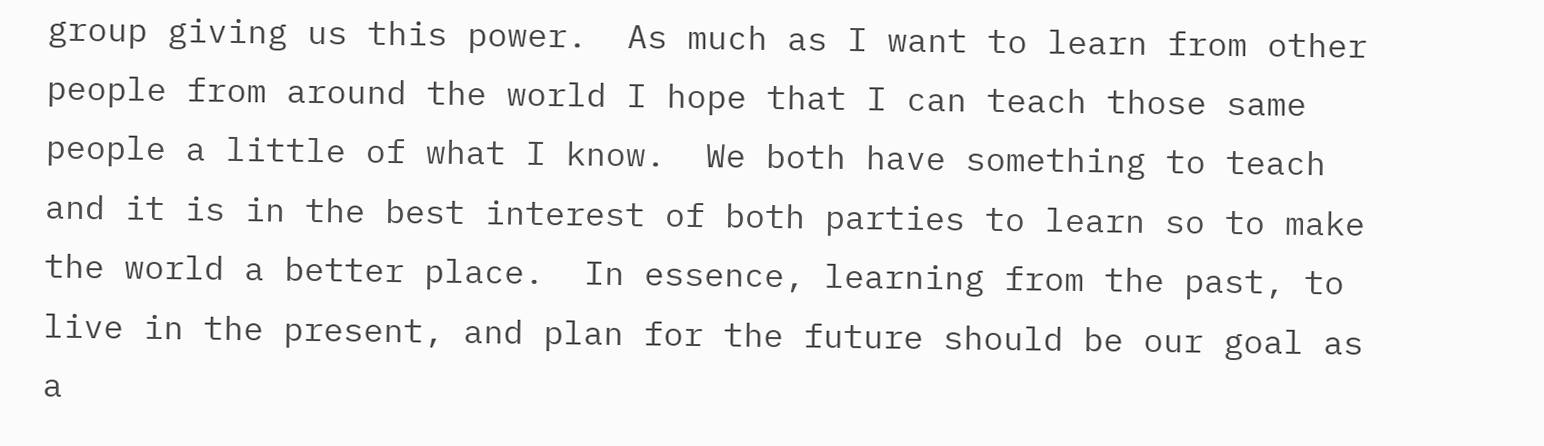group giving us this power.  As much as I want to learn from other people from around the world I hope that I can teach those same people a little of what I know.  We both have something to teach and it is in the best interest of both parties to learn so to make the world a better place.  In essence, learning from the past, to live in the present, and plan for the future should be our goal as a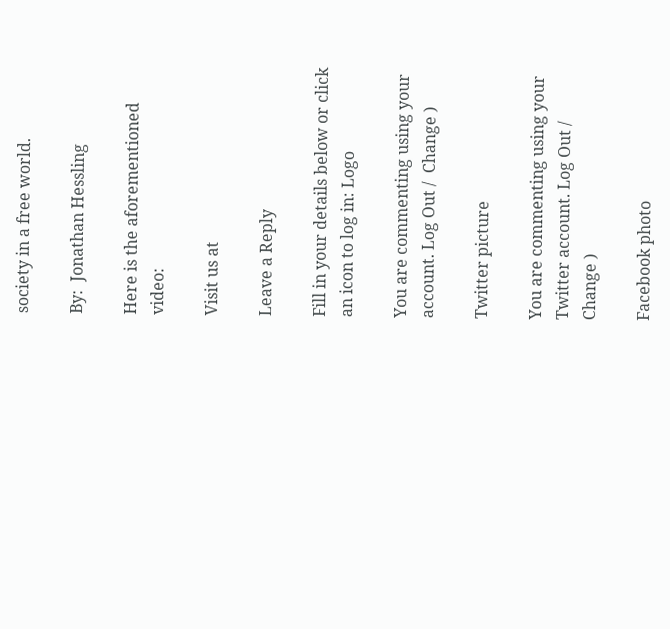society in a free world.

By:  Jonathan Hessling

Here is the aforementioned video:

Visit us at

Leave a Reply

Fill in your details below or click an icon to log in: Logo

You are commenting using your account. Log Out /  Change )

Twitter picture

You are commenting using your Twitter account. Log Out /  Change )

Facebook photo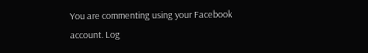You are commenting using your Facebook account. Log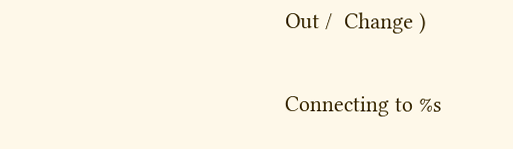Out /  Change )

Connecting to %s